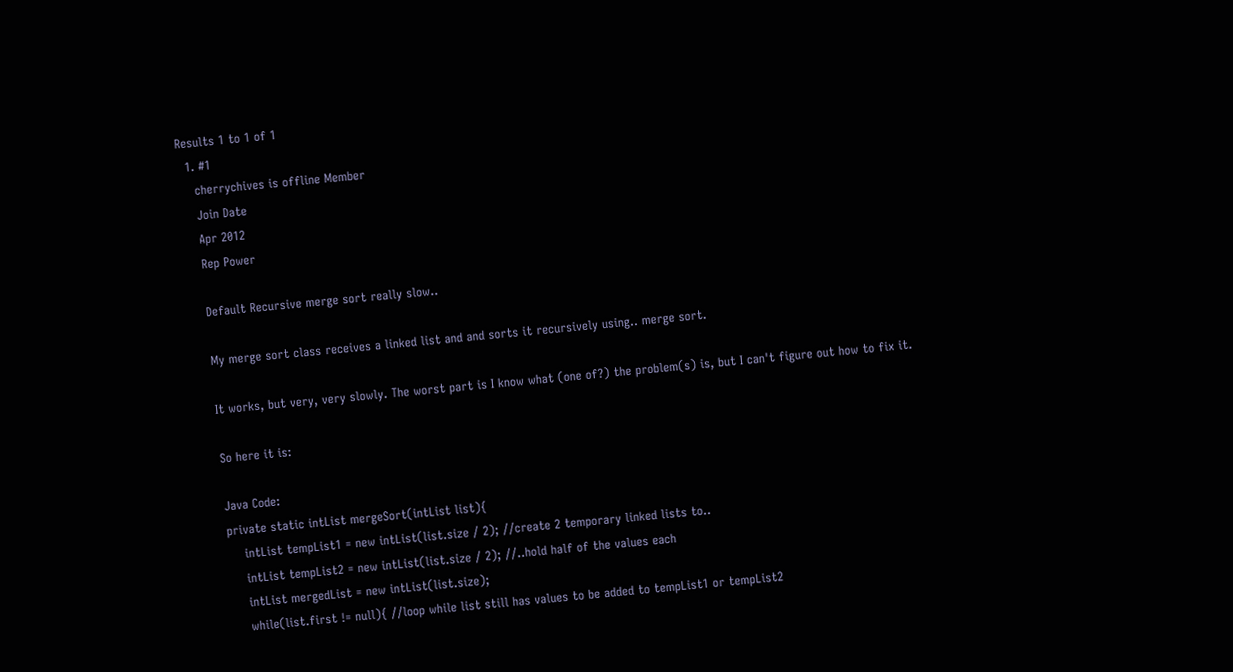Results 1 to 1 of 1
  1. #1
    cherrychives is offline Member
    Join Date
    Apr 2012
    Rep Power

    Default Recursive merge sort really slow..

    My merge sort class receives a linked list and and sorts it recursively using.. merge sort.

    It works, but very, very slowly. The worst part is I know what (one of?) the problem(s) is, but I can't figure out how to fix it.

    So here it is:

    Java Code:
    private static intList mergeSort(intList list){
        intList tempList1 = new intList(list.size / 2); //create 2 temporary linked lists to..
        intList tempList2 = new intList(list.size / 2); //..hold half of the values each
        intList mergedList = new intList(list.size);
        while(list.first != null){ //loop while list still has values to be added to tempList1 or tempList2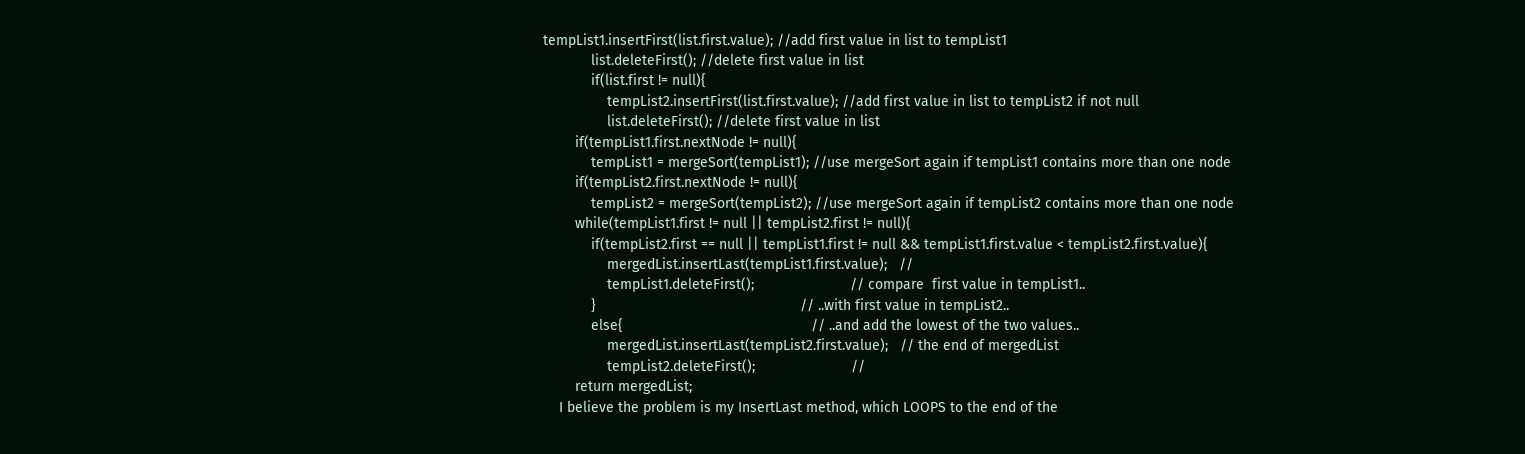tempList1.insertFirst(list.first.value); //add first value in list to tempList1
            list.deleteFirst(); //delete first value in list
            if(list.first != null){
                tempList2.insertFirst(list.first.value); //add first value in list to tempList2 if not null
                list.deleteFirst(); //delete first value in list
        if(tempList1.first.nextNode != null){
            tempList1 = mergeSort(tempList1); //use mergeSort again if tempList1 contains more than one node
        if(tempList2.first.nextNode != null){
            tempList2 = mergeSort(tempList2); //use mergeSort again if tempList2 contains more than one node
        while(tempList1.first != null || tempList2.first != null){
            if(tempList2.first == null || tempList1.first != null && tempList1.first.value < tempList2.first.value){
                mergedList.insertLast(tempList1.first.value);   //
                tempList1.deleteFirst();                        // compare  first value in tempList1..
            }                                                   // ..with first value in tempList2..
            else{                                               // ..and add the lowest of the two values..
                mergedList.insertLast(tempList2.first.value);   // the end of mergedList
                tempList2.deleteFirst();                        //
        return mergedList;
    I believe the problem is my InsertLast method, which LOOPS to the end of the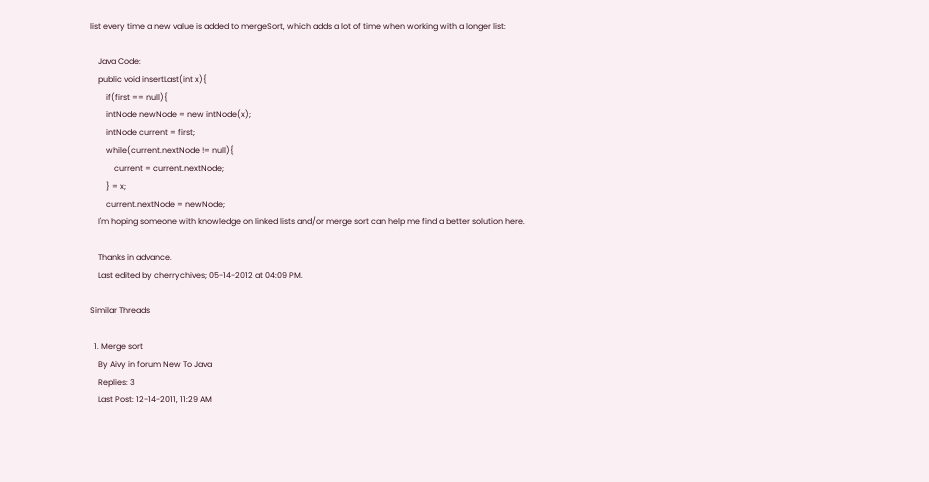list every time a new value is added to mergeSort, which adds a lot of time when working with a longer list:

    Java Code:
    public void insertLast(int x){
        if(first == null){
        intNode newNode = new intNode(x);
        intNode current = first;
        while(current.nextNode != null){
            current = current.nextNode;
        } = x;
        current.nextNode = newNode;
    I'm hoping someone with knowledge on linked lists and/or merge sort can help me find a better solution here.

    Thanks in advance.
    Last edited by cherrychives; 05-14-2012 at 04:09 PM.

Similar Threads

  1. Merge sort
    By Aivy in forum New To Java
    Replies: 3
    Last Post: 12-14-2011, 11:29 AM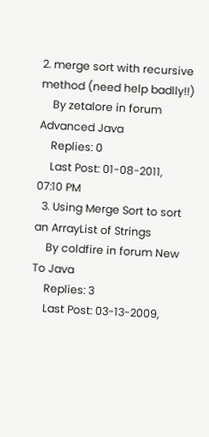2. merge sort with recursive method (need help badlly!!)
    By zetalore in forum Advanced Java
    Replies: 0
    Last Post: 01-08-2011, 07:10 PM
  3. Using Merge Sort to sort an ArrayList of Strings
    By coldfire in forum New To Java
    Replies: 3
    Last Post: 03-13-2009,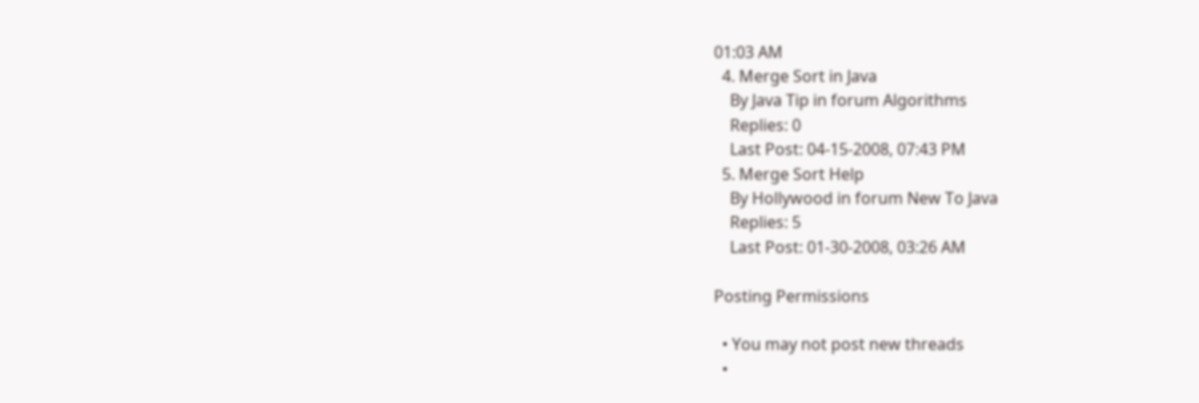01:03 AM
  4. Merge Sort in Java
    By Java Tip in forum Algorithms
    Replies: 0
    Last Post: 04-15-2008, 07:43 PM
  5. Merge Sort Help
    By Hollywood in forum New To Java
    Replies: 5
    Last Post: 01-30-2008, 03:26 AM

Posting Permissions

  • You may not post new threads
  •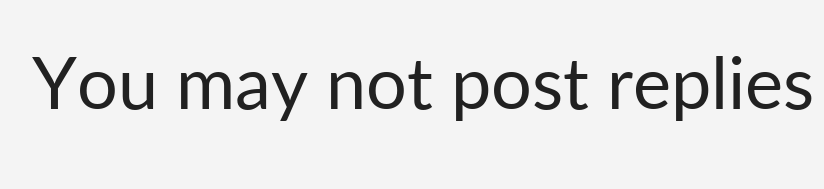You may not post replies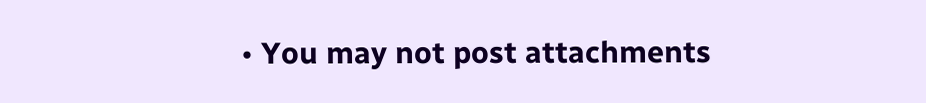• You may not post attachments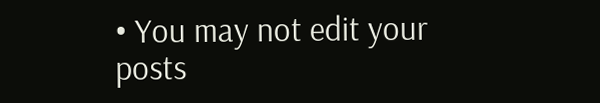• You may not edit your posts